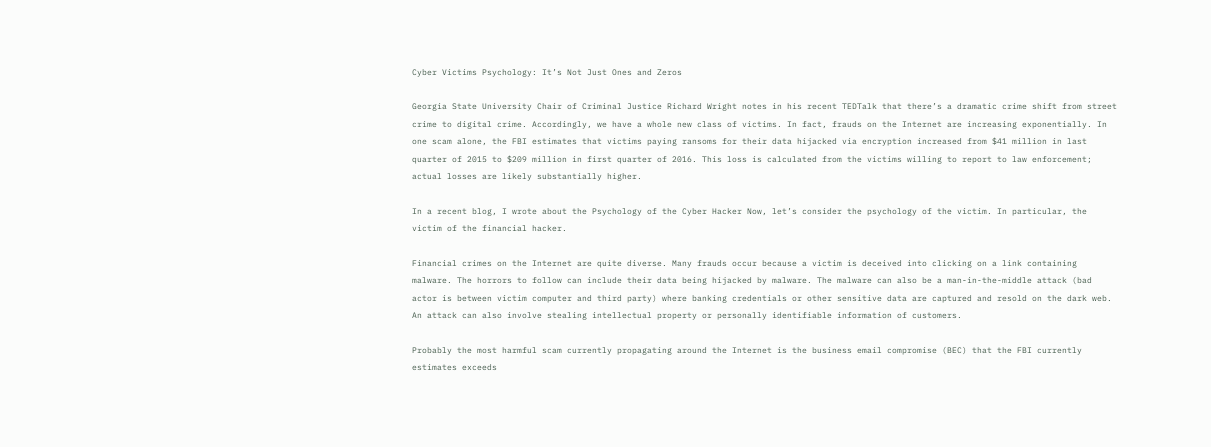Cyber Victims Psychology: It’s Not Just Ones and Zeros

Georgia State University Chair of Criminal Justice Richard Wright notes in his recent TEDTalk that there’s a dramatic crime shift from street crime to digital crime. Accordingly, we have a whole new class of victims. In fact, frauds on the Internet are increasing exponentially. In one scam alone, the FBI estimates that victims paying ransoms for their data hijacked via encryption increased from $41 million in last quarter of 2015 to $209 million in first quarter of 2016. This loss is calculated from the victims willing to report to law enforcement; actual losses are likely substantially higher.

In a recent blog, I wrote about the Psychology of the Cyber Hacker Now, let’s consider the psychology of the victim. In particular, the victim of the financial hacker.

Financial crimes on the Internet are quite diverse. Many frauds occur because a victim is deceived into clicking on a link containing malware. The horrors to follow can include their data being hijacked by malware. The malware can also be a man-in-the-middle attack (bad actor is between victim computer and third party) where banking credentials or other sensitive data are captured and resold on the dark web. An attack can also involve stealing intellectual property or personally identifiable information of customers.

Probably the most harmful scam currently propagating around the Internet is the business email compromise (BEC) that the FBI currently estimates exceeds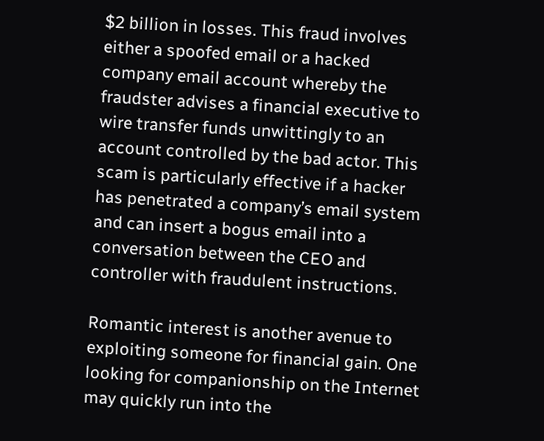$2 billion in losses. This fraud involves either a spoofed email or a hacked company email account whereby the fraudster advises a financial executive to wire transfer funds unwittingly to an account controlled by the bad actor. This scam is particularly effective if a hacker has penetrated a company’s email system and can insert a bogus email into a conversation between the CEO and controller with fraudulent instructions.

Romantic interest is another avenue to exploiting someone for financial gain. One looking for companionship on the Internet may quickly run into the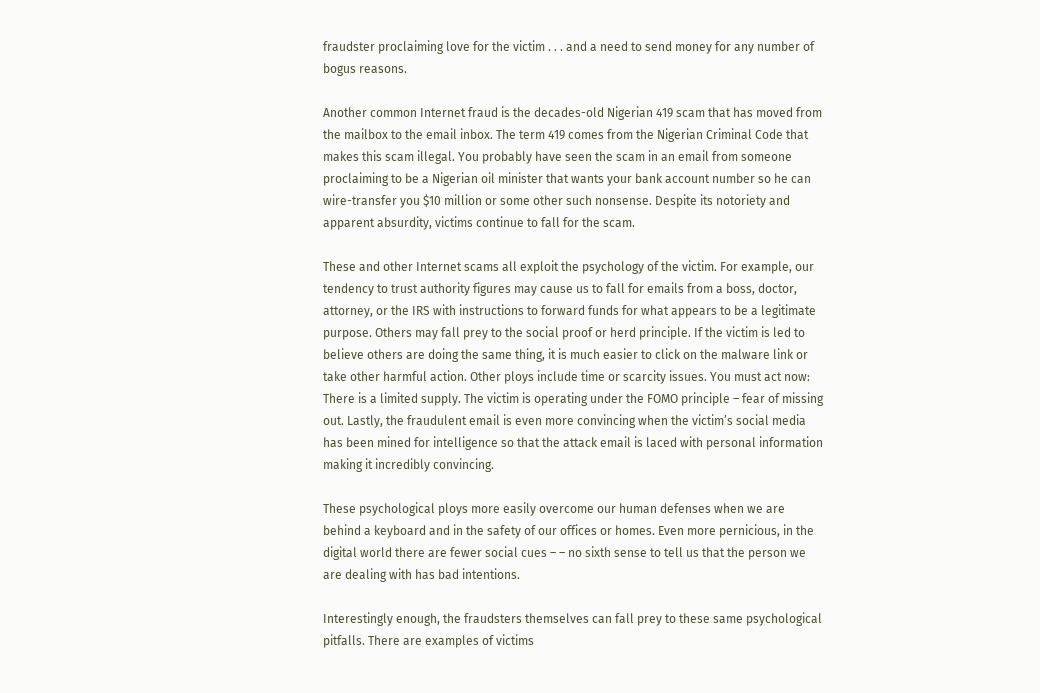fraudster proclaiming love for the victim . . . and a need to send money for any number of bogus reasons.

Another common Internet fraud is the decades-old Nigerian 419 scam that has moved from the mailbox to the email inbox. The term 419 comes from the Nigerian Criminal Code that makes this scam illegal. You probably have seen the scam in an email from someone proclaiming to be a Nigerian oil minister that wants your bank account number so he can wire-transfer you $10 million or some other such nonsense. Despite its notoriety and apparent absurdity, victims continue to fall for the scam.

These and other Internet scams all exploit the psychology of the victim. For example, our tendency to trust authority figures may cause us to fall for emails from a boss, doctor, attorney, or the IRS with instructions to forward funds for what appears to be a legitimate purpose. Others may fall prey to the social proof or herd principle. If the victim is led to believe others are doing the same thing, it is much easier to click on the malware link or take other harmful action. Other ploys include time or scarcity issues. You must act now: There is a limited supply. The victim is operating under the FOMO principle – fear of missing out. Lastly, the fraudulent email is even more convincing when the victim’s social media has been mined for intelligence so that the attack email is laced with personal information making it incredibly convincing.

These psychological ploys more easily overcome our human defenses when we are behind a keyboard and in the safety of our offices or homes. Even more pernicious, in the digital world there are fewer social cues – – no sixth sense to tell us that the person we are dealing with has bad intentions.

Interestingly enough, the fraudsters themselves can fall prey to these same psychological pitfalls. There are examples of victims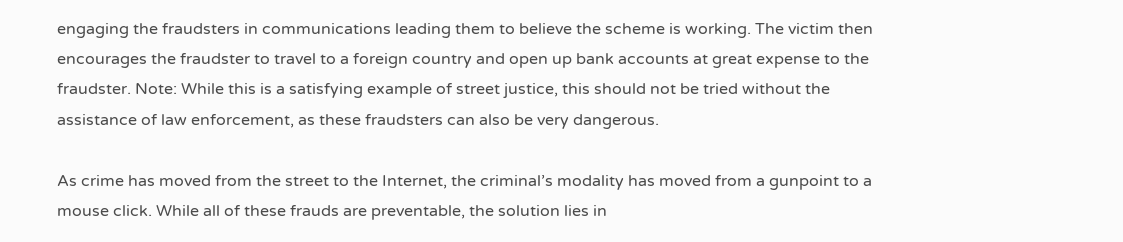engaging the fraudsters in communications leading them to believe the scheme is working. The victim then encourages the fraudster to travel to a foreign country and open up bank accounts at great expense to the fraudster. Note: While this is a satisfying example of street justice, this should not be tried without the assistance of law enforcement, as these fraudsters can also be very dangerous.

As crime has moved from the street to the Internet, the criminal’s modality has moved from a gunpoint to a mouse click. While all of these frauds are preventable, the solution lies in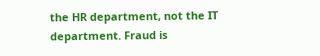the HR department, not the IT department. Fraud is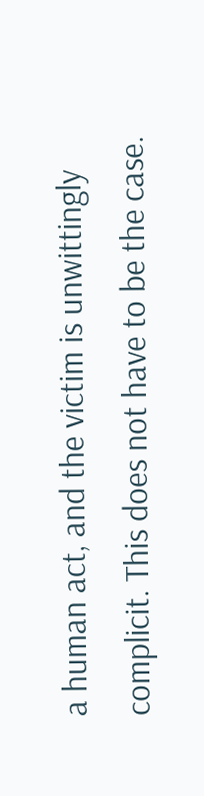a human act, and the victim is unwittingly complicit. This does not have to be the case.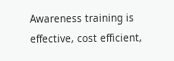Awareness training is effective, cost efficient,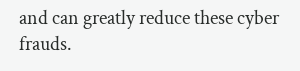and can greatly reduce these cyber frauds.